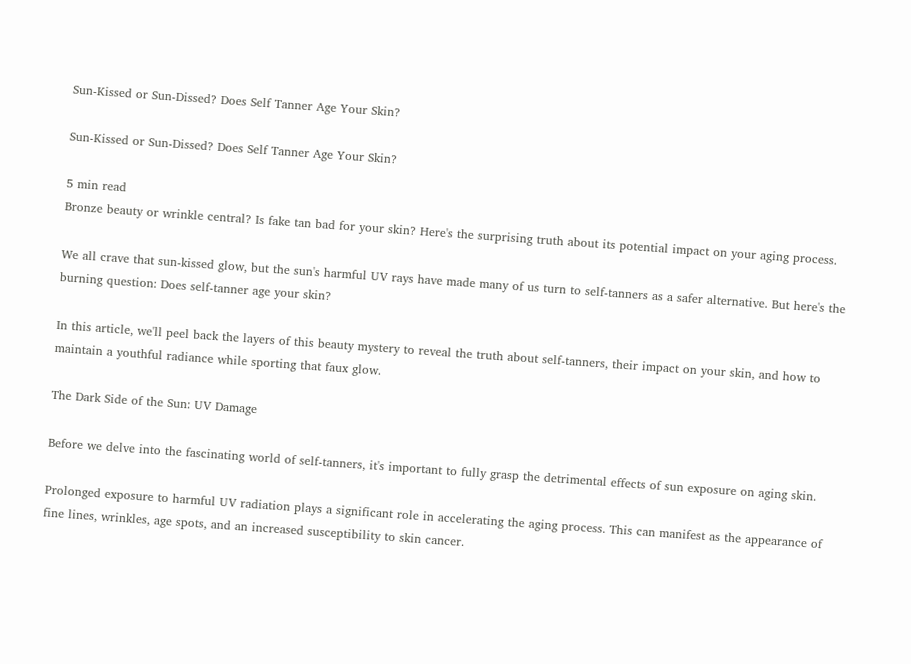Sun-Kissed or Sun-Dissed? Does Self Tanner Age Your Skin?

Sun-Kissed or Sun-Dissed? Does Self Tanner Age Your Skin?

5 min read
Bronze beauty or wrinkle central? Is fake tan bad for your skin? Here's the surprising truth about its potential impact on your aging process.

We all crave that sun-kissed glow, but the sun's harmful UV rays have made many of us turn to self-tanners as a safer alternative. But here's the burning question: Does self-tanner age your skin?

In this article, we'll peel back the layers of this beauty mystery to reveal the truth about self-tanners, their impact on your skin, and how to maintain a youthful radiance while sporting that faux glow.

The Dark Side of the Sun: UV Damage

Before we delve into the fascinating world of self-tanners, it's important to fully grasp the detrimental effects of sun exposure on aging skin.

Prolonged exposure to harmful UV radiation plays a significant role in accelerating the aging process. This can manifest as the appearance of fine lines, wrinkles, age spots, and an increased susceptibility to skin cancer.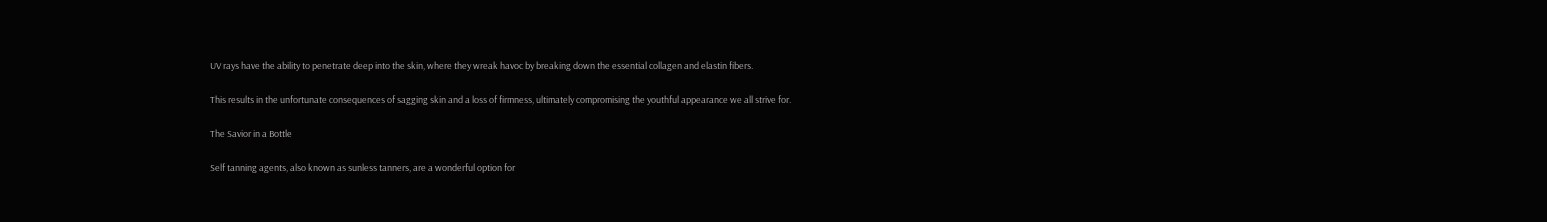UV rays have the ability to penetrate deep into the skin, where they wreak havoc by breaking down the essential collagen and elastin fibers.

This results in the unfortunate consequences of sagging skin and a loss of firmness, ultimately compromising the youthful appearance we all strive for.

The Savior in a Bottle

Self tanning agents, also known as sunless tanners, are a wonderful option for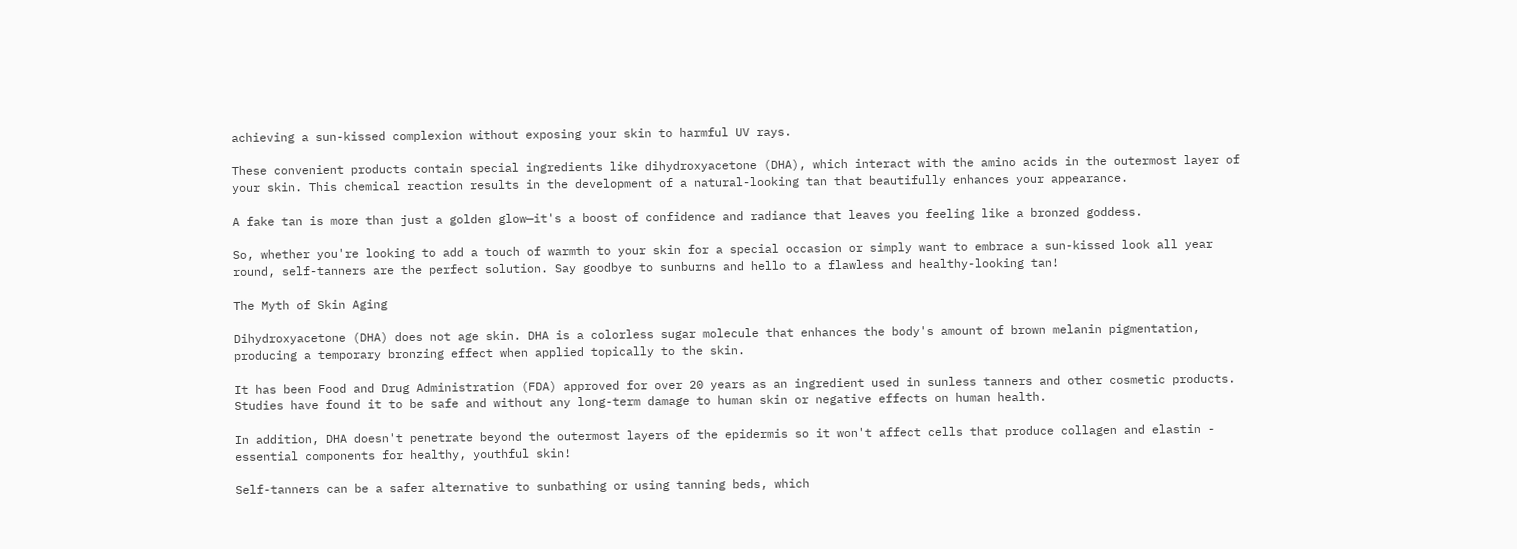achieving a sun-kissed complexion without exposing your skin to harmful UV rays.

These convenient products contain special ingredients like dihydroxyacetone (DHA), which interact with the amino acids in the outermost layer of your skin. This chemical reaction results in the development of a natural-looking tan that beautifully enhances your appearance.

A fake tan is more than just a golden glow—it's a boost of confidence and radiance that leaves you feeling like a bronzed goddess.

So, whether you're looking to add a touch of warmth to your skin for a special occasion or simply want to embrace a sun-kissed look all year round, self-tanners are the perfect solution. Say goodbye to sunburns and hello to a flawless and healthy-looking tan!

The Myth of Skin Aging

Dihydroxyacetone (DHA) does not age skin. DHA is a colorless sugar molecule that enhances the body's amount of brown melanin pigmentation, producing a temporary bronzing effect when applied topically to the skin.

It has been Food and Drug Administration (FDA) approved for over 20 years as an ingredient used in sunless tanners and other cosmetic products. Studies have found it to be safe and without any long-term damage to human skin or negative effects on human health.

In addition, DHA doesn't penetrate beyond the outermost layers of the epidermis so it won't affect cells that produce collagen and elastin - essential components for healthy, youthful skin!

Self-tanners can be a safer alternative to sunbathing or using tanning beds, which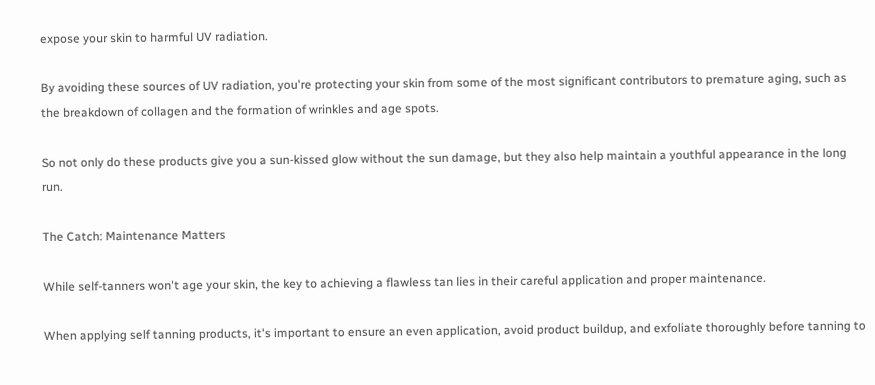expose your skin to harmful UV radiation.

By avoiding these sources of UV radiation, you're protecting your skin from some of the most significant contributors to premature aging, such as the breakdown of collagen and the formation of wrinkles and age spots.

So not only do these products give you a sun-kissed glow without the sun damage, but they also help maintain a youthful appearance in the long run.

The Catch: Maintenance Matters

While self-tanners won't age your skin, the key to achieving a flawless tan lies in their careful application and proper maintenance.

When applying self tanning products, it's important to ensure an even application, avoid product buildup, and exfoliate thoroughly before tanning to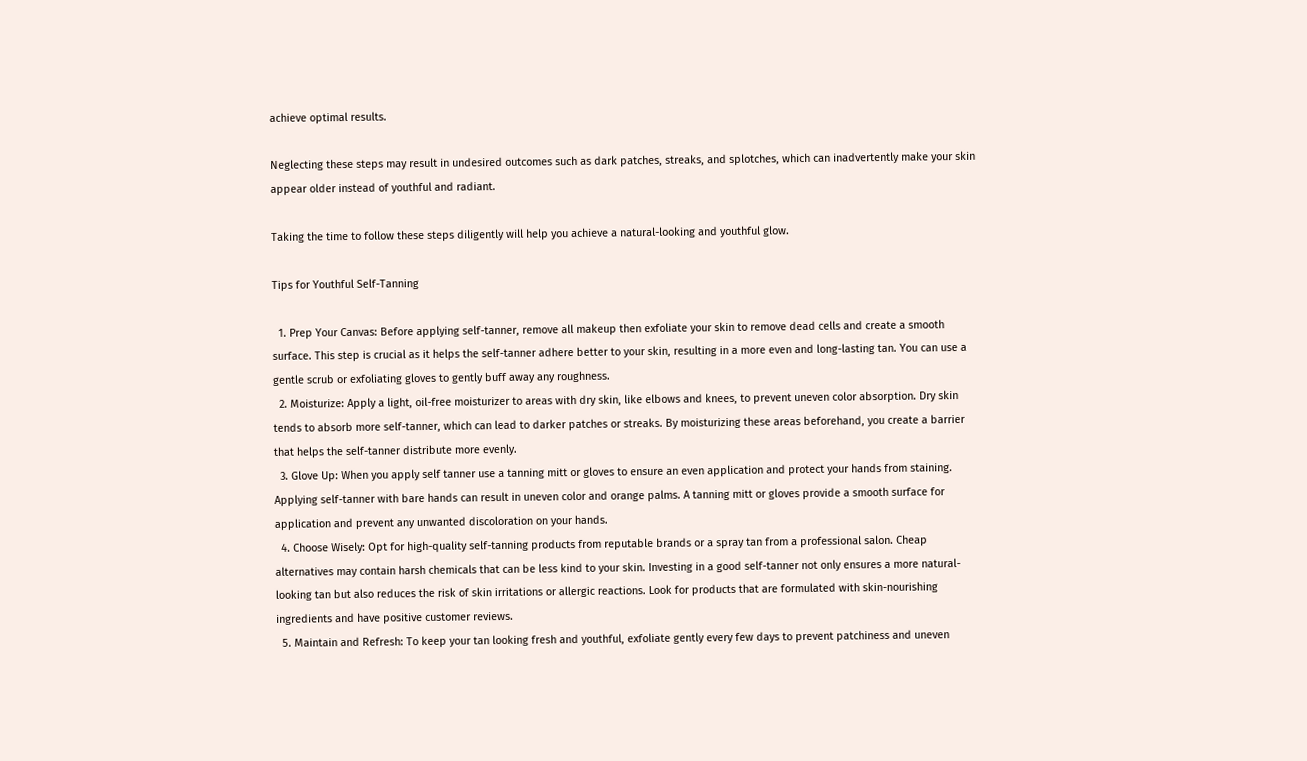achieve optimal results.

Neglecting these steps may result in undesired outcomes such as dark patches, streaks, and splotches, which can inadvertently make your skin appear older instead of youthful and radiant.

Taking the time to follow these steps diligently will help you achieve a natural-looking and youthful glow.

Tips for Youthful Self-Tanning

  1. Prep Your Canvas: Before applying self-tanner, remove all makeup then exfoliate your skin to remove dead cells and create a smooth surface. This step is crucial as it helps the self-tanner adhere better to your skin, resulting in a more even and long-lasting tan. You can use a gentle scrub or exfoliating gloves to gently buff away any roughness.
  2. Moisturize: Apply a light, oil-free moisturizer to areas with dry skin, like elbows and knees, to prevent uneven color absorption. Dry skin tends to absorb more self-tanner, which can lead to darker patches or streaks. By moisturizing these areas beforehand, you create a barrier that helps the self-tanner distribute more evenly.
  3. Glove Up: When you apply self tanner use a tanning mitt or gloves to ensure an even application and protect your hands from staining. Applying self-tanner with bare hands can result in uneven color and orange palms. A tanning mitt or gloves provide a smooth surface for application and prevent any unwanted discoloration on your hands.
  4. Choose Wisely: Opt for high-quality self-tanning products from reputable brands or a spray tan from a professional salon. Cheap alternatives may contain harsh chemicals that can be less kind to your skin. Investing in a good self-tanner not only ensures a more natural-looking tan but also reduces the risk of skin irritations or allergic reactions. Look for products that are formulated with skin-nourishing ingredients and have positive customer reviews.
  5. Maintain and Refresh: To keep your tan looking fresh and youthful, exfoliate gently every few days to prevent patchiness and uneven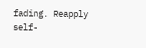fading. Reapply self-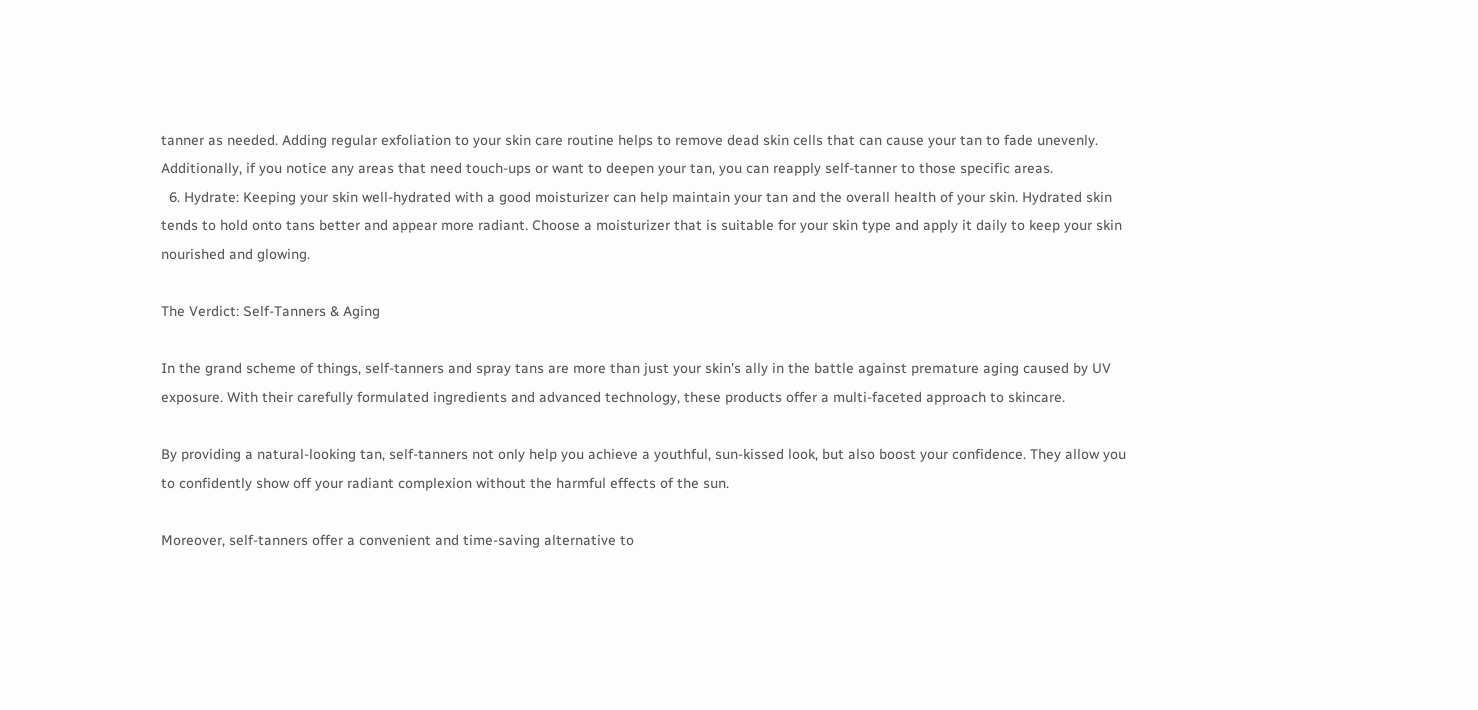tanner as needed. Adding regular exfoliation to your skin care routine helps to remove dead skin cells that can cause your tan to fade unevenly. Additionally, if you notice any areas that need touch-ups or want to deepen your tan, you can reapply self-tanner to those specific areas.
  6. Hydrate: Keeping your skin well-hydrated with a good moisturizer can help maintain your tan and the overall health of your skin. Hydrated skin tends to hold onto tans better and appear more radiant. Choose a moisturizer that is suitable for your skin type and apply it daily to keep your skin nourished and glowing.

The Verdict: Self-Tanners & Aging

In the grand scheme of things, self-tanners and spray tans are more than just your skin's ally in the battle against premature aging caused by UV exposure. With their carefully formulated ingredients and advanced technology, these products offer a multi-faceted approach to skincare.

By providing a natural-looking tan, self-tanners not only help you achieve a youthful, sun-kissed look, but also boost your confidence. They allow you to confidently show off your radiant complexion without the harmful effects of the sun.

Moreover, self-tanners offer a convenient and time-saving alternative to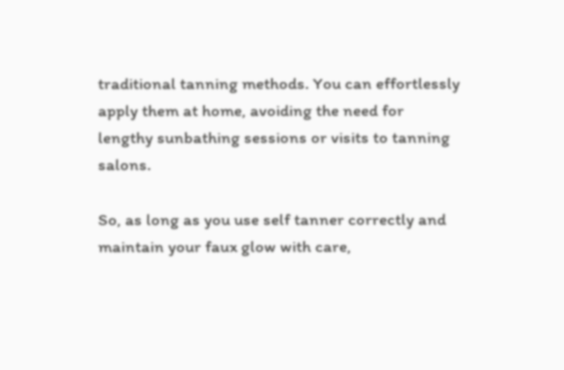traditional tanning methods. You can effortlessly apply them at home, avoiding the need for lengthy sunbathing sessions or visits to tanning salons.

So, as long as you use self tanner correctly and maintain your faux glow with care,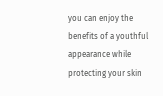you can enjoy the benefits of a youthful appearance while protecting your skin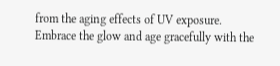from the aging effects of UV exposure. Embrace the glow and age gracefully with the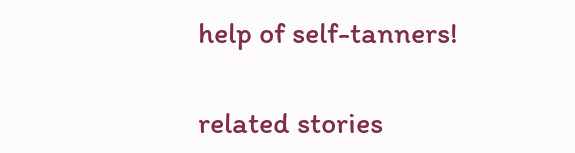help of self-tanners!

related stories